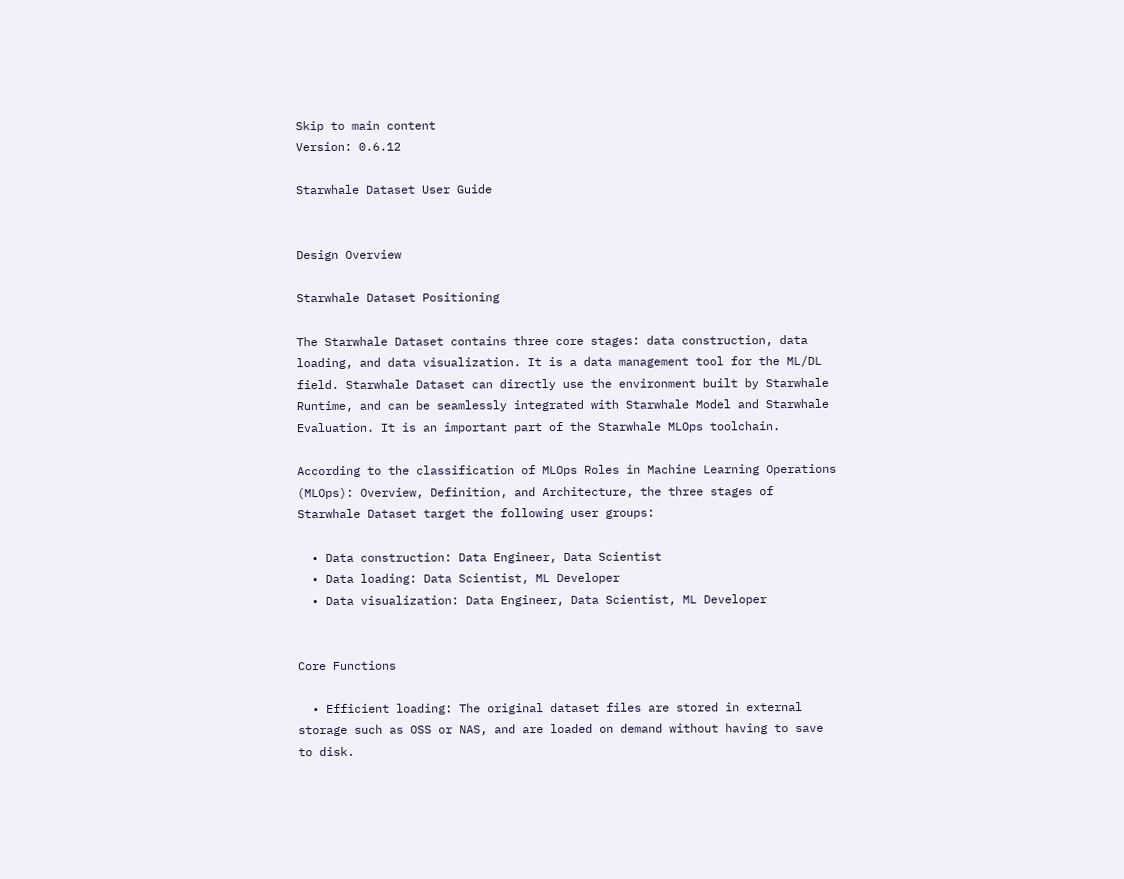Skip to main content
Version: 0.6.12

Starwhale Dataset User Guide


Design Overview

Starwhale Dataset Positioning

The Starwhale Dataset contains three core stages: data construction, data loading, and data visualization. It is a data management tool for the ML/DL field. Starwhale Dataset can directly use the environment built by Starwhale Runtime, and can be seamlessly integrated with Starwhale Model and Starwhale Evaluation. It is an important part of the Starwhale MLOps toolchain.

According to the classification of MLOps Roles in Machine Learning Operations (MLOps): Overview, Definition, and Architecture, the three stages of Starwhale Dataset target the following user groups:

  • Data construction: Data Engineer, Data Scientist
  • Data loading: Data Scientist, ML Developer
  • Data visualization: Data Engineer, Data Scientist, ML Developer


Core Functions

  • Efficient loading: The original dataset files are stored in external storage such as OSS or NAS, and are loaded on demand without having to save to disk.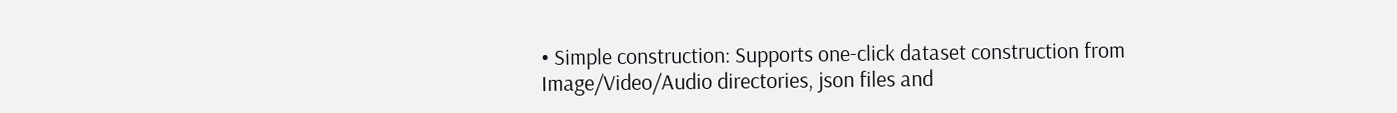• Simple construction: Supports one-click dataset construction from Image/Video/Audio directories, json files and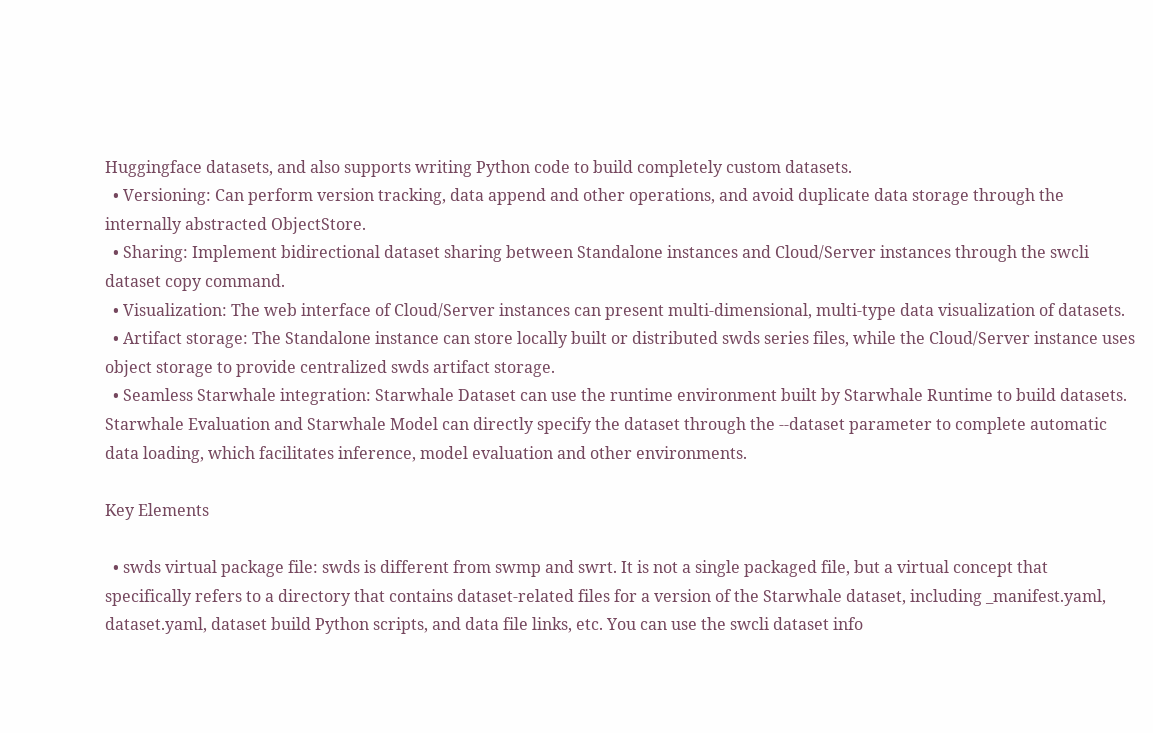Huggingface datasets, and also supports writing Python code to build completely custom datasets.
  • Versioning: Can perform version tracking, data append and other operations, and avoid duplicate data storage through the internally abstracted ObjectStore.
  • Sharing: Implement bidirectional dataset sharing between Standalone instances and Cloud/Server instances through the swcli dataset copy command.
  • Visualization: The web interface of Cloud/Server instances can present multi-dimensional, multi-type data visualization of datasets.
  • Artifact storage: The Standalone instance can store locally built or distributed swds series files, while the Cloud/Server instance uses object storage to provide centralized swds artifact storage.
  • Seamless Starwhale integration: Starwhale Dataset can use the runtime environment built by Starwhale Runtime to build datasets. Starwhale Evaluation and Starwhale Model can directly specify the dataset through the --dataset parameter to complete automatic data loading, which facilitates inference, model evaluation and other environments.

Key Elements

  • swds virtual package file: swds is different from swmp and swrt. It is not a single packaged file, but a virtual concept that specifically refers to a directory that contains dataset-related files for a version of the Starwhale dataset, including _manifest.yaml, dataset.yaml, dataset build Python scripts, and data file links, etc. You can use the swcli dataset info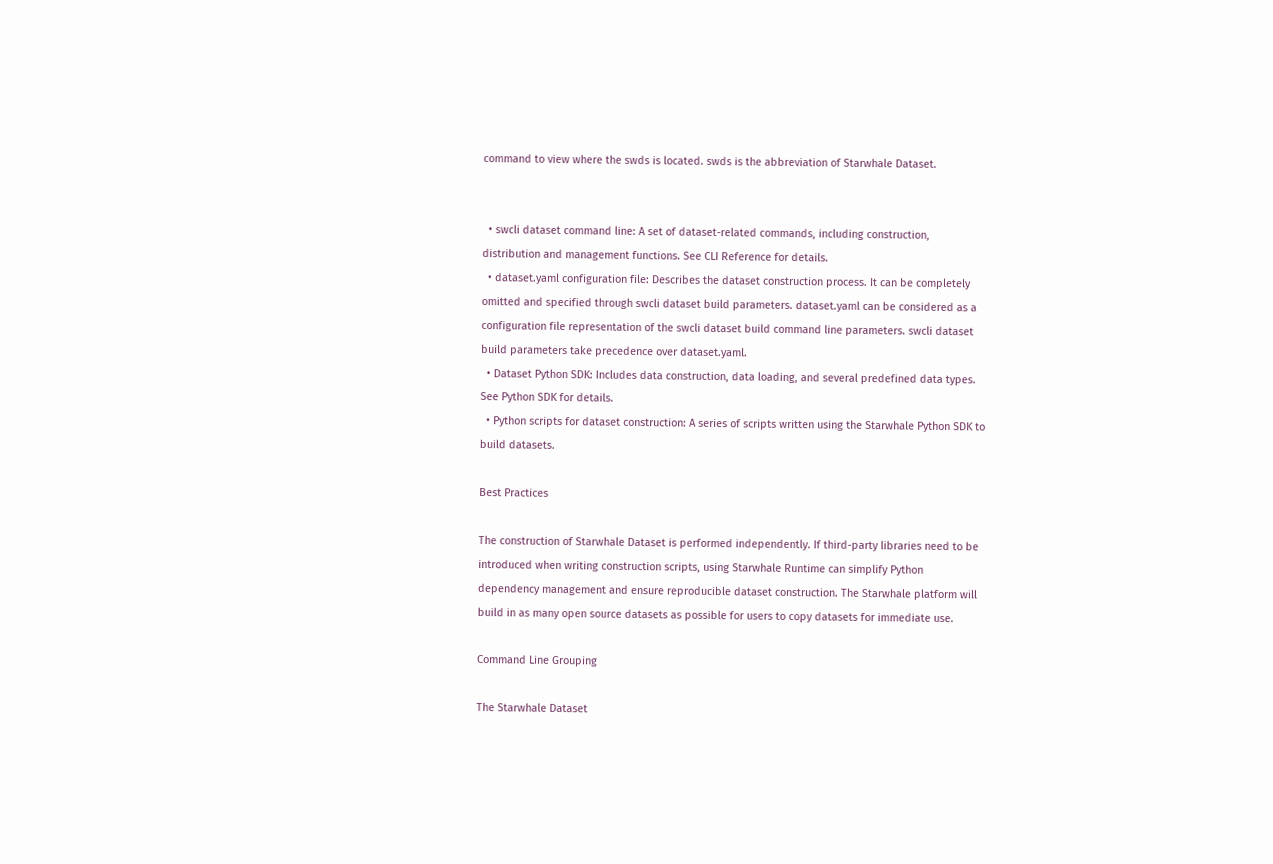command to view where the swds is located. swds is the abbreviation of Starwhale Dataset.


  • swcli dataset command line: A set of dataset-related commands, including construction, distribution and management functions. See CLI Reference for details.
  • dataset.yaml configuration file: Describes the dataset construction process. It can be completely omitted and specified through swcli dataset build parameters. dataset.yaml can be considered as a configuration file representation of the swcli dataset build command line parameters. swcli dataset build parameters take precedence over dataset.yaml.
  • Dataset Python SDK: Includes data construction, data loading, and several predefined data types. See Python SDK for details.
  • Python scripts for dataset construction: A series of scripts written using the Starwhale Python SDK to build datasets.

Best Practices

The construction of Starwhale Dataset is performed independently. If third-party libraries need to be introduced when writing construction scripts, using Starwhale Runtime can simplify Python dependency management and ensure reproducible dataset construction. The Starwhale platform will build in as many open source datasets as possible for users to copy datasets for immediate use.

Command Line Grouping

The Starwhale Dataset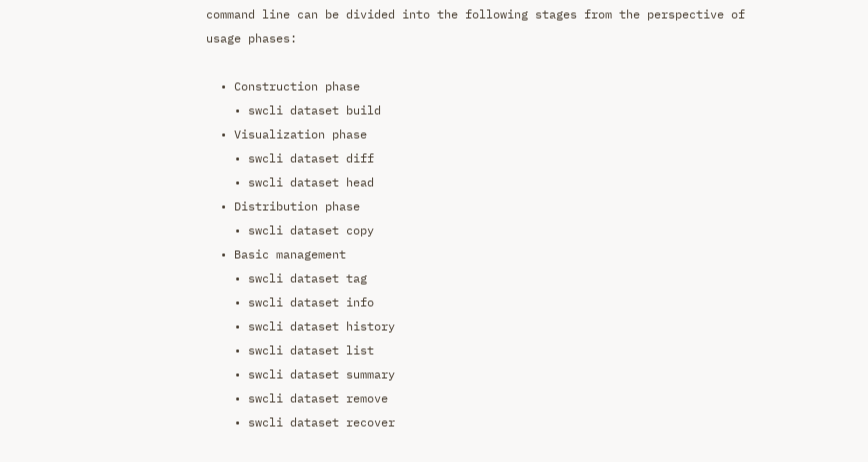command line can be divided into the following stages from the perspective of usage phases:

  • Construction phase
    • swcli dataset build
  • Visualization phase
    • swcli dataset diff
    • swcli dataset head
  • Distribution phase
    • swcli dataset copy
  • Basic management
    • swcli dataset tag
    • swcli dataset info
    • swcli dataset history
    • swcli dataset list
    • swcli dataset summary
    • swcli dataset remove
    • swcli dataset recover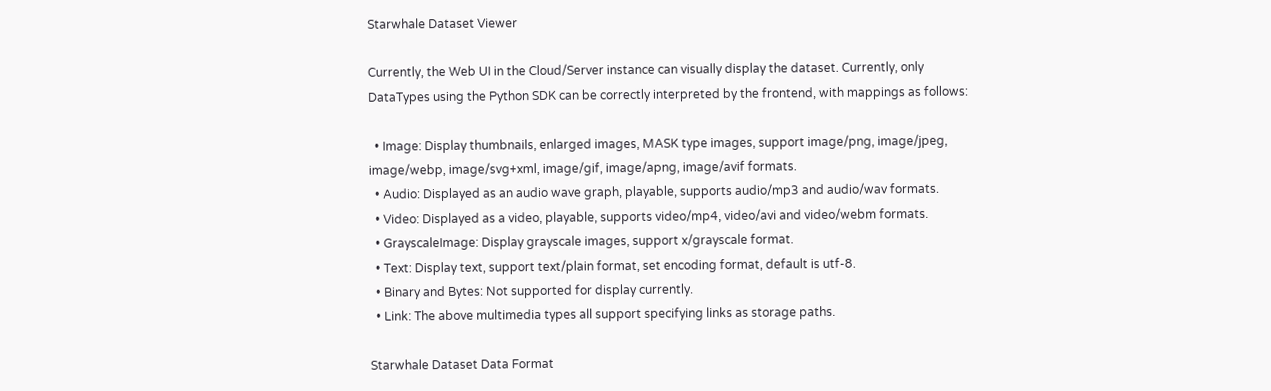Starwhale Dataset Viewer

Currently, the Web UI in the Cloud/Server instance can visually display the dataset. Currently, only DataTypes using the Python SDK can be correctly interpreted by the frontend, with mappings as follows:

  • Image: Display thumbnails, enlarged images, MASK type images, support image/png, image/jpeg, image/webp, image/svg+xml, image/gif, image/apng, image/avif formats.
  • Audio: Displayed as an audio wave graph, playable, supports audio/mp3 and audio/wav formats.
  • Video: Displayed as a video, playable, supports video/mp4, video/avi and video/webm formats.
  • GrayscaleImage: Display grayscale images, support x/grayscale format.
  • Text: Display text, support text/plain format, set encoding format, default is utf-8.
  • Binary and Bytes: Not supported for display currently.
  • Link: The above multimedia types all support specifying links as storage paths.

Starwhale Dataset Data Format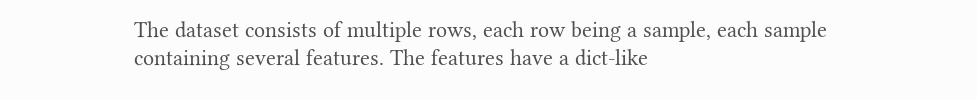The dataset consists of multiple rows, each row being a sample, each sample containing several features. The features have a dict-like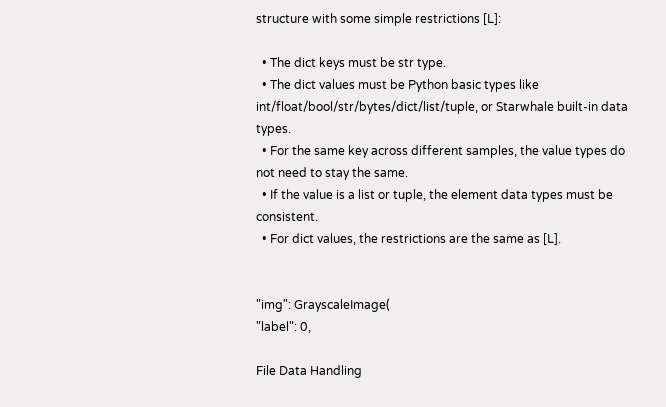structure with some simple restrictions [L]:

  • The dict keys must be str type.
  • The dict values must be Python basic types like int/float/bool/str/bytes/dict/list/tuple, or Starwhale built-in data types.
  • For the same key across different samples, the value types do not need to stay the same.
  • If the value is a list or tuple, the element data types must be consistent.
  • For dict values, the restrictions are the same as [L].


"img": GrayscaleImage(
"label": 0,

File Data Handling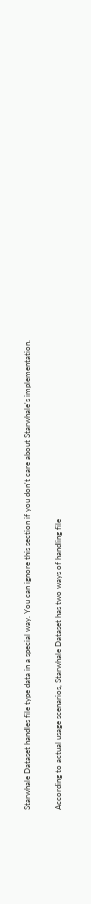Starwhale Dataset handles file type data in a special way. You can ignore this section if you don't care about Starwhale's implementation.

According to actual usage scenarios, Starwhale Dataset has two ways of handling file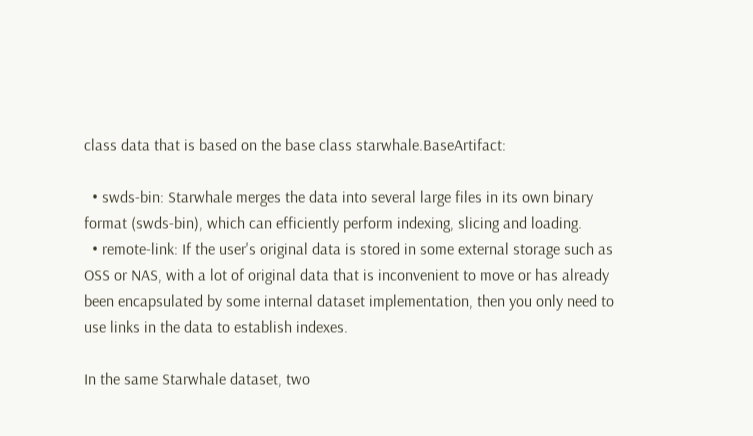class data that is based on the base class starwhale.BaseArtifact:

  • swds-bin: Starwhale merges the data into several large files in its own binary format (swds-bin), which can efficiently perform indexing, slicing and loading.
  • remote-link: If the user's original data is stored in some external storage such as OSS or NAS, with a lot of original data that is inconvenient to move or has already been encapsulated by some internal dataset implementation, then you only need to use links in the data to establish indexes.

In the same Starwhale dataset, two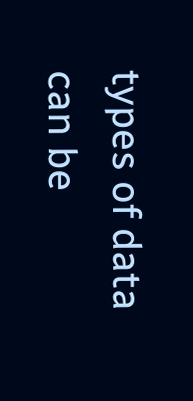types of data can be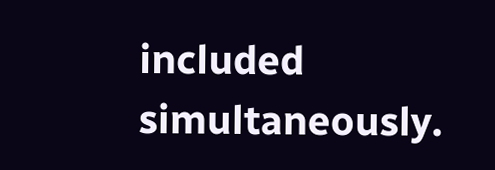included simultaneously.